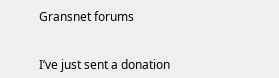Gransnet forums


I’ve just sent a donation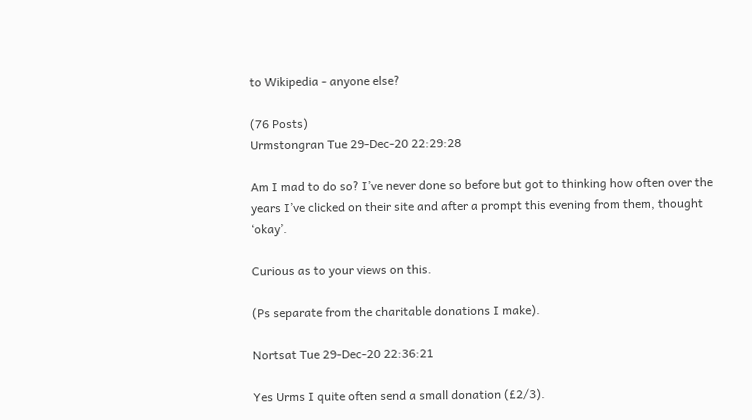to Wikipedia - anyone else?

(76 Posts)
Urmstongran Tue 29-Dec-20 22:29:28

Am I mad to do so? I’ve never done so before but got to thinking how often over the years I’ve clicked on their site and after a prompt this evening from them, thought ‘okay’.

Curious as to your views on this.

(Ps separate from the charitable donations I make).

Nortsat Tue 29-Dec-20 22:36:21

Yes Urms I quite often send a small donation (£2/3).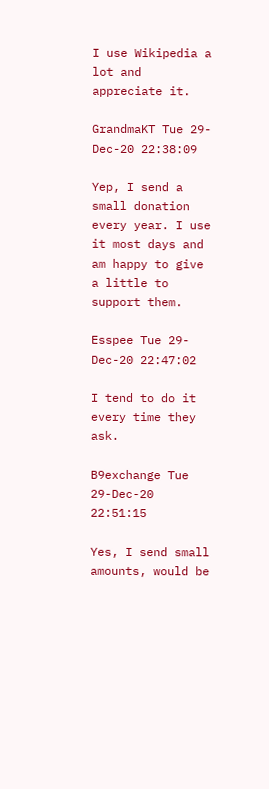I use Wikipedia a lot and appreciate it.

GrandmaKT Tue 29-Dec-20 22:38:09

Yep, I send a small donation every year. I use it most days and am happy to give a little to support them.

Esspee Tue 29-Dec-20 22:47:02

I tend to do it every time they ask.

B9exchange Tue 29-Dec-20 22:51:15

Yes, I send small amounts, would be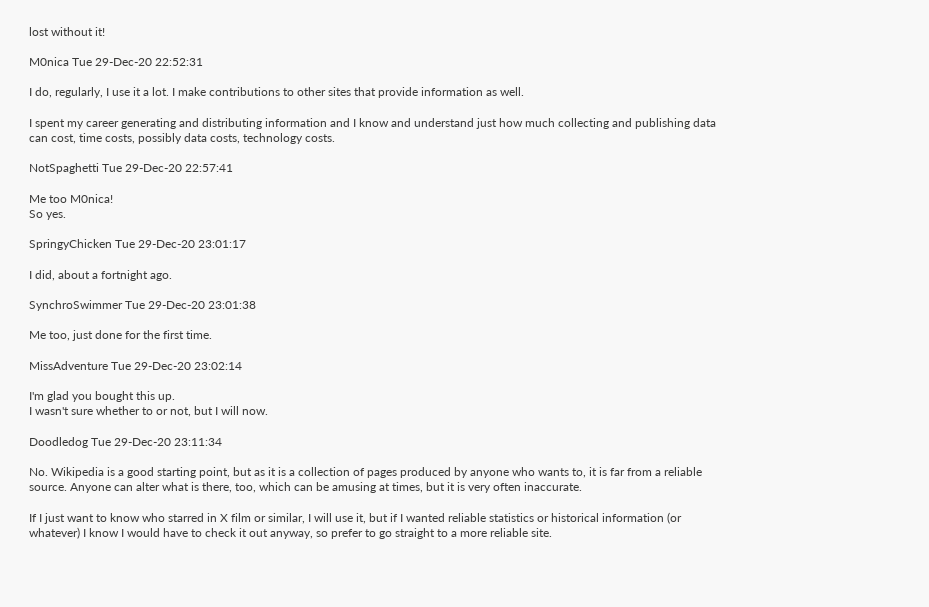lost without it!

M0nica Tue 29-Dec-20 22:52:31

I do, regularly, I use it a lot. I make contributions to other sites that provide information as well.

I spent my career generating and distributing information and I know and understand just how much collecting and publishing data can cost, time costs, possibly data costs, technology costs.

NotSpaghetti Tue 29-Dec-20 22:57:41

Me too M0nica!
So yes.

SpringyChicken Tue 29-Dec-20 23:01:17

I did, about a fortnight ago.

SynchroSwimmer Tue 29-Dec-20 23:01:38

Me too, just done for the first time.

MissAdventure Tue 29-Dec-20 23:02:14

I'm glad you bought this up.
I wasn't sure whether to or not, but I will now.

Doodledog Tue 29-Dec-20 23:11:34

No. Wikipedia is a good starting point, but as it is a collection of pages produced by anyone who wants to, it is far from a reliable source. Anyone can alter what is there, too, which can be amusing at times, but it is very often inaccurate.

If I just want to know who starred in X film or similar, I will use it, but if I wanted reliable statistics or historical information (or whatever) I know I would have to check it out anyway, so prefer to go straight to a more reliable site.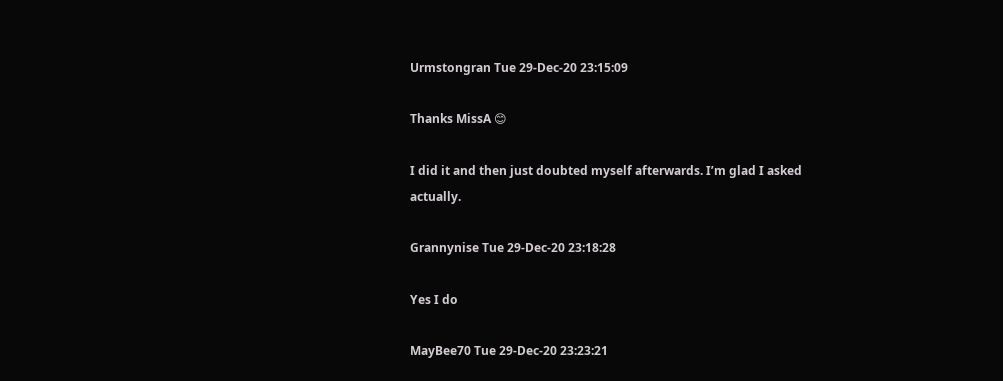Urmstongran Tue 29-Dec-20 23:15:09

Thanks MissA 😊

I did it and then just doubted myself afterwards. I’m glad I asked actually.

Grannynise Tue 29-Dec-20 23:18:28

Yes I do

MayBee70 Tue 29-Dec-20 23:23:21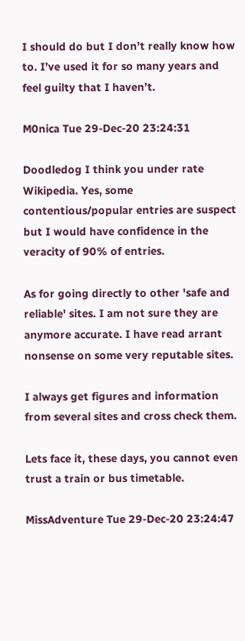I should do but I don’t really know how to. I’ve used it for so many years and feel guilty that I haven’t.

M0nica Tue 29-Dec-20 23:24:31

Doodledog I think you under rate Wikipedia. Yes, some contentious/popular entries are suspect but I would have confidence in the veracity of 90% of entries.

As for going directly to other 'safe and reliable' sites. I am not sure they are anymore accurate. I have read arrant nonsense on some very reputable sites.

I always get figures and information from several sites and cross check them.

Lets face it, these days, you cannot even trust a train or bus timetable.

MissAdventure Tue 29-Dec-20 23:24:47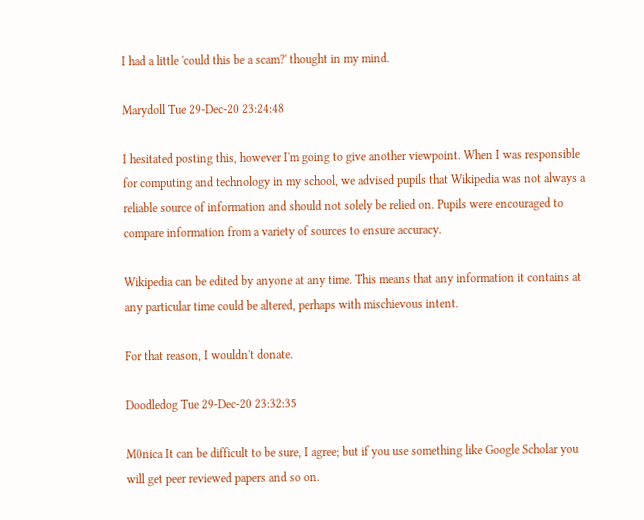I had a little 'could this be a scam?' thought in my mind.

Marydoll Tue 29-Dec-20 23:24:48

I hesitated posting this, however I'm going to give another viewpoint. When I was responsible for computing and technology in my school, we advised pupils that Wikipedia was not always a reliable source of information and should not solely be relied on. Pupils were encouraged to compare information from a variety of sources to ensure accuracy.

Wikipedia can be edited by anyone at any time. This means that any information it contains at any particular time could be altered, perhaps with mischievous intent.

For that reason, I wouldn't donate.

Doodledog Tue 29-Dec-20 23:32:35

M0nica It can be difficult to be sure, I agree; but if you use something like Google Scholar you will get peer reviewed papers and so on.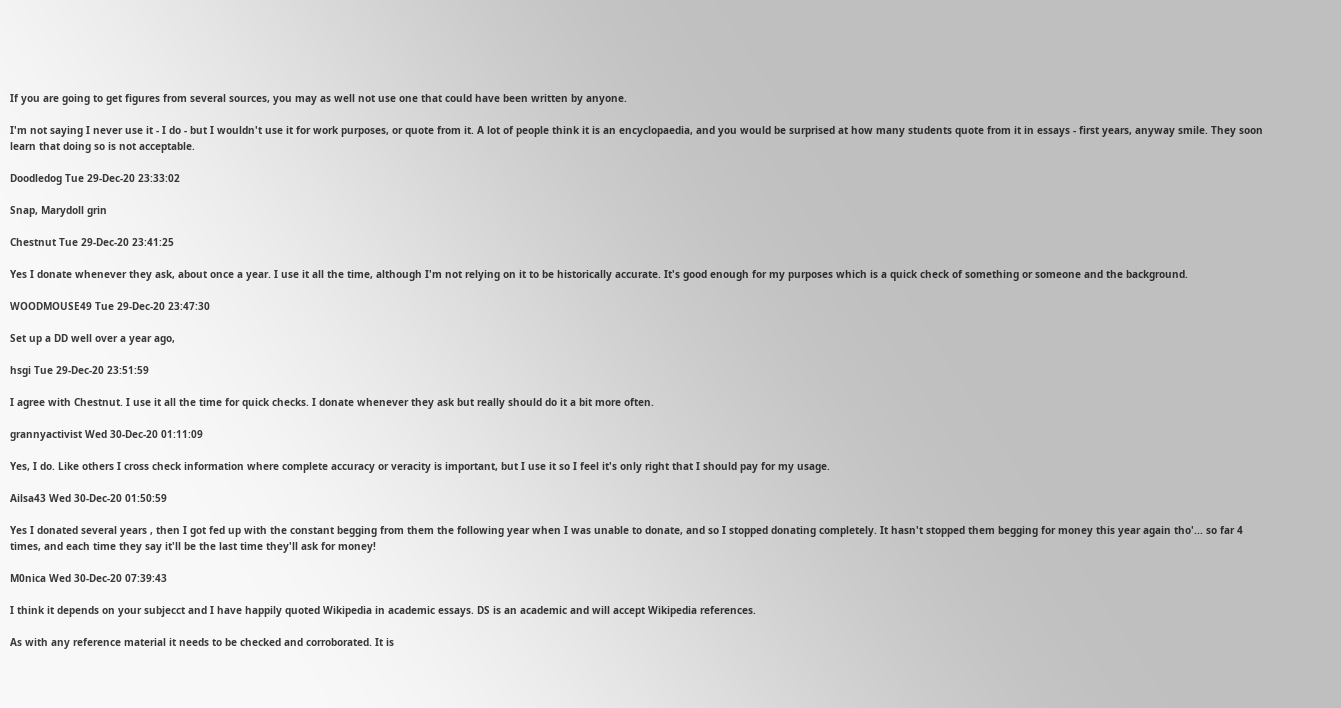If you are going to get figures from several sources, you may as well not use one that could have been written by anyone.

I'm not saying I never use it - I do - but I wouldn't use it for work purposes, or quote from it. A lot of people think it is an encyclopaedia, and you would be surprised at how many students quote from it in essays - first years, anyway smile. They soon learn that doing so is not acceptable.

Doodledog Tue 29-Dec-20 23:33:02

Snap, Marydoll grin

Chestnut Tue 29-Dec-20 23:41:25

Yes I donate whenever they ask, about once a year. I use it all the time, although I'm not relying on it to be historically accurate. It's good enough for my purposes which is a quick check of something or someone and the background.

WOODMOUSE49 Tue 29-Dec-20 23:47:30

Set up a DD well over a year ago,

hsgi Tue 29-Dec-20 23:51:59

I agree with Chestnut. I use it all the time for quick checks. I donate whenever they ask but really should do it a bit more often.

grannyactivist Wed 30-Dec-20 01:11:09

Yes, I do. Like others I cross check information where complete accuracy or veracity is important, but I use it so I feel it's only right that I should pay for my usage.

Ailsa43 Wed 30-Dec-20 01:50:59

Yes I donated several years , then I got fed up with the constant begging from them the following year when I was unable to donate, and so I stopped donating completely. It hasn't stopped them begging for money this year again tho'... so far 4 times, and each time they say it'll be the last time they'll ask for money!

M0nica Wed 30-Dec-20 07:39:43

I think it depends on your subjecct and I have happily quoted Wikipedia in academic essays. DS is an academic and will accept Wikipedia references.

As with any reference material it needs to be checked and corroborated. It is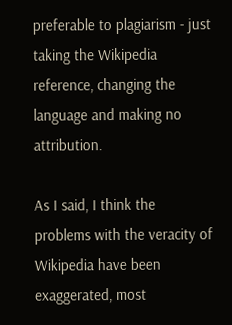preferable to plagiarism - just taking the Wikipedia reference, changing the language and making no attribution.

As I said, I think the problems with the veracity of Wikipedia have been exaggerated, most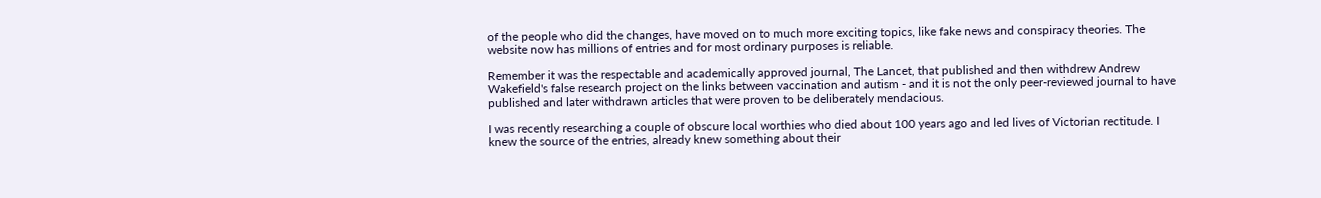of the people who did the changes, have moved on to much more exciting topics, like fake news and conspiracy theories. The website now has millions of entries and for most ordinary purposes is reliable.

Remember it was the respectable and academically approved journal, The Lancet, that published and then withdrew Andrew Wakefield's false research project on the links between vaccination and autism - and it is not the only peer-reviewed journal to have published and later withdrawn articles that were proven to be deliberately mendacious.

I was recently researching a couple of obscure local worthies who died about 100 years ago and led lives of Victorian rectitude. I knew the source of the entries, already knew something about their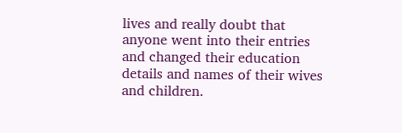lives and really doubt that anyone went into their entries and changed their education details and names of their wives and children.